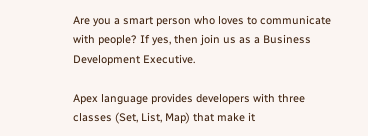Are you a smart person who loves to communicate with people? If yes, then join us as a Business Development Executive.

Apex language provides developers with three classes (Set, List, Map) that make it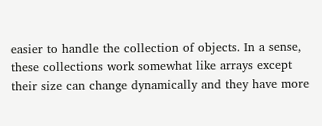easier to handle the collection of objects. In a sense, these collections work somewhat like arrays except their size can change dynamically and they have more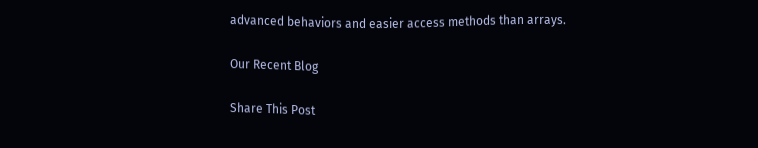advanced behaviors and easier access methods than arrays.

Our Recent Blog

Share This Post